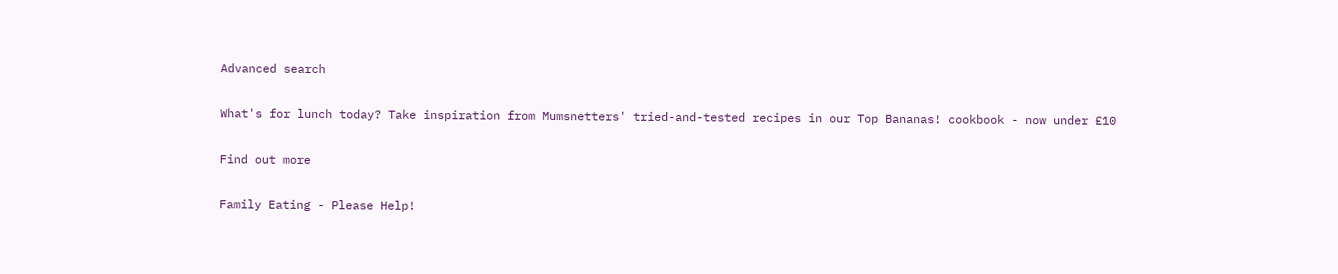Advanced search

What's for lunch today? Take inspiration from Mumsnetters' tried-and-tested recipes in our Top Bananas! cookbook - now under £10

Find out more

Family Eating - Please Help!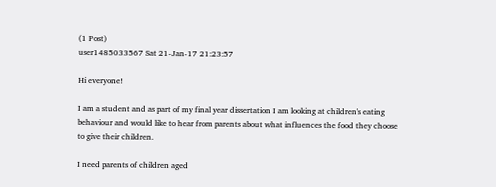(1 Post)
user1485033567 Sat 21-Jan-17 21:23:57

Hi everyone!

I am a student and as part of my final year dissertation I am looking at children's eating behaviour and would like to hear from parents about what influences the food they choose to give their children.

I need parents of children aged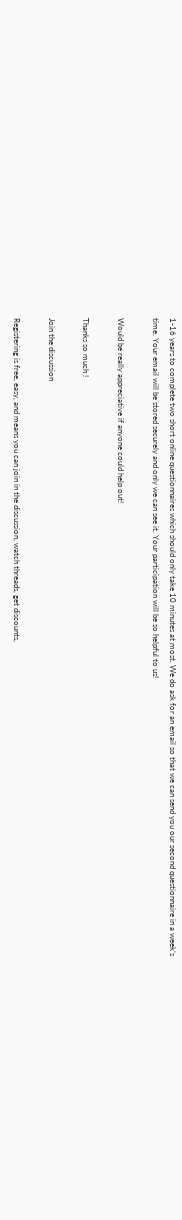1-16 years to complete two short online questionnaires which should only take 10 minutes at most. We do ask for an email so that we can send you our second questionnaire in a week’s time. Your email will be stored securely and only we can see it. Your participation will be so helpful to us!

Would be really appreciative if anyone could help out!

Thanks so much !

Join the discussion

Registering is free, easy, and means you can join in the discussion, watch threads, get discounts,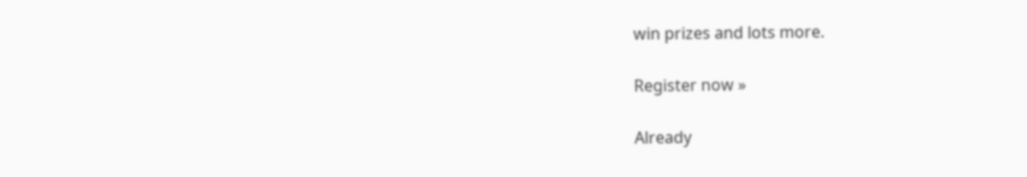win prizes and lots more.

Register now »

Already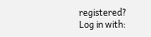registered? Log in with: